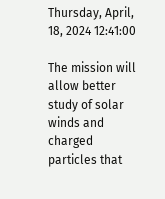Thursday, April, 18, 2024 12:41:00

The mission will allow better study of solar winds and charged particles that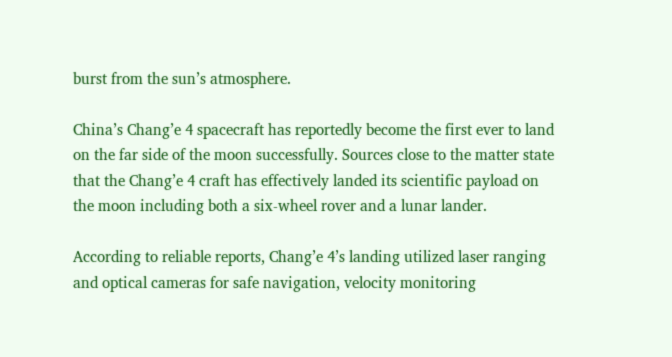burst from the sun’s atmosphere.

China’s Chang’e 4 spacecraft has reportedly become the first ever to land on the far side of the moon successfully. Sources close to the matter state that the Chang’e 4 craft has effectively landed its scientific payload on the moon including both a six-wheel rover and a lunar lander.

According to reliable reports, Chang’e 4’s landing utilized laser ranging and optical cameras for safe navigation, velocity monitoring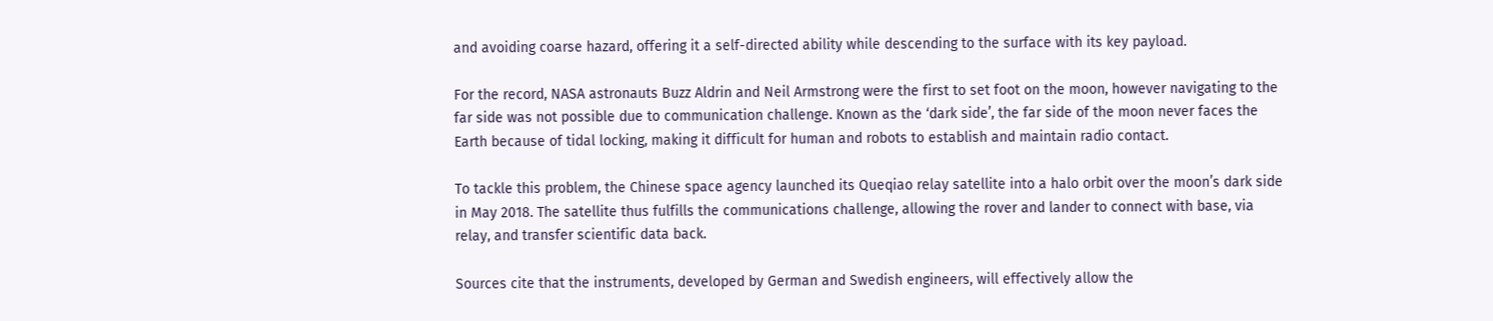and avoiding coarse hazard, offering it a self-directed ability while descending to the surface with its key payload.

For the record, NASA astronauts Buzz Aldrin and Neil Armstrong were the first to set foot on the moon, however navigating to the far side was not possible due to communication challenge. Known as the ‘dark side’, the far side of the moon never faces the Earth because of tidal locking, making it difficult for human and robots to establish and maintain radio contact.

To tackle this problem, the Chinese space agency launched its Queqiao relay satellite into a halo orbit over the moon’s dark side in May 2018. The satellite thus fulfills the communications challenge, allowing the rover and lander to connect with base, via relay, and transfer scientific data back.

Sources cite that the instruments, developed by German and Swedish engineers, will effectively allow the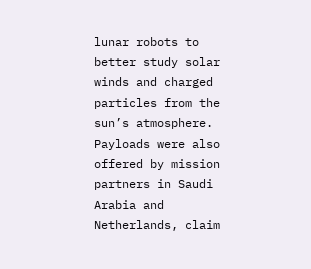lunar robots to better study solar winds and charged particles from the sun’s atmosphere. Payloads were also offered by mission partners in Saudi Arabia and Netherlands, claim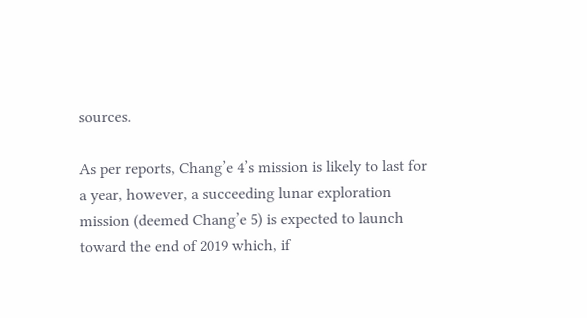sources.

As per reports, Chang’e 4’s mission is likely to last for a year, however, a succeeding lunar exploration mission (deemed Chang’e 5) is expected to launch toward the end of 2019 which, if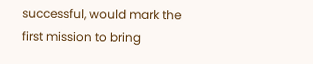successful, would mark the first mission to bring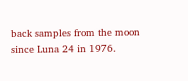back samples from the moon since Luna 24 in 1976.